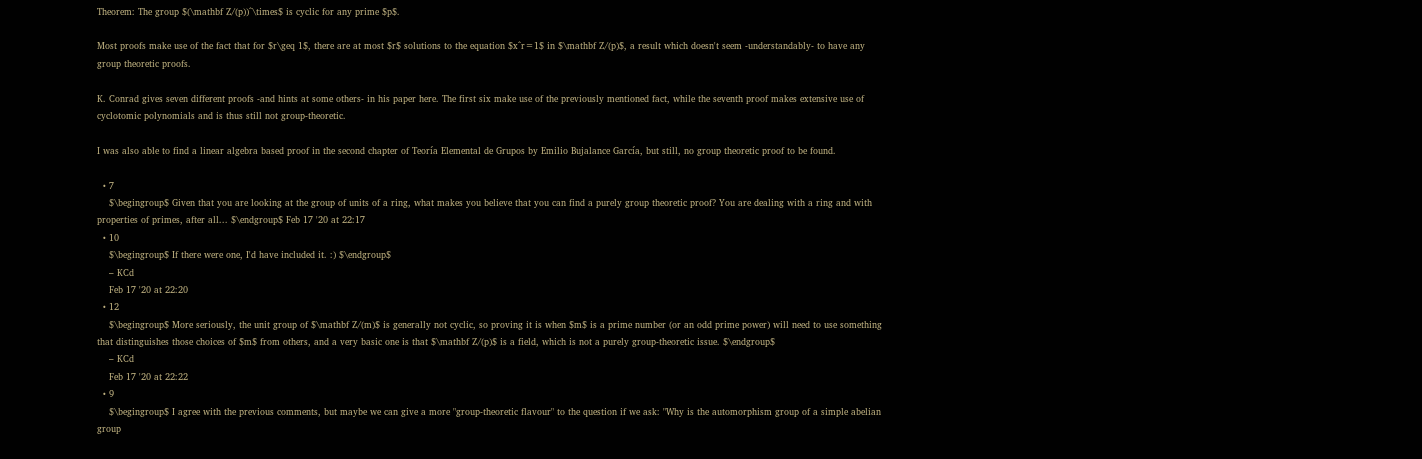Theorem: The group $(\mathbf Z/(p))^\times$ is cyclic for any prime $p$.

Most proofs make use of the fact that for $r\geq 1$, there are at most $r$ solutions to the equation $x^r=1$ in $\mathbf Z/(p)$, a result which doesn't seem -understandably- to have any group theoretic proofs.

K. Conrad gives seven different proofs -and hints at some others- in his paper here. The first six make use of the previously mentioned fact, while the seventh proof makes extensive use of cyclotomic polynomials and is thus still not group-theoretic.

I was also able to find a linear algebra based proof in the second chapter of Teoría Elemental de Grupos by Emilio Bujalance García, but still, no group theoretic proof to be found.

  • 7
    $\begingroup$ Given that you are looking at the group of units of a ring, what makes you believe that you can find a purely group theoretic proof? You are dealing with a ring and with properties of primes, after all... $\endgroup$ Feb 17 '20 at 22:17
  • 10
    $\begingroup$ If there were one, I'd have included it. :) $\endgroup$
    – KCd
    Feb 17 '20 at 22:20
  • 12
    $\begingroup$ More seriously, the unit group of $\mathbf Z/(m)$ is generally not cyclic, so proving it is when $m$ is a prime number (or an odd prime power) will need to use something that distinguishes those choices of $m$ from others, and a very basic one is that $\mathbf Z/(p)$ is a field, which is not a purely group-theoretic issue. $\endgroup$
    – KCd
    Feb 17 '20 at 22:22
  • 9
    $\begingroup$ I agree with the previous comments, but maybe we can give a more "group-theoretic flavour" to the question if we ask: "Why is the automorphism group of a simple abelian group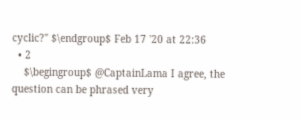cyclic?" $\endgroup$ Feb 17 '20 at 22:36
  • 2
    $\begingroup$ @CaptainLama I agree, the question can be phrased very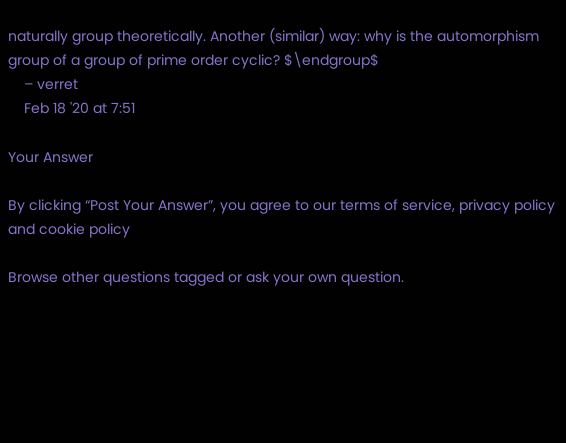naturally group theoretically. Another (similar) way: why is the automorphism group of a group of prime order cyclic? $\endgroup$
    – verret
    Feb 18 '20 at 7:51

Your Answer

By clicking “Post Your Answer”, you agree to our terms of service, privacy policy and cookie policy

Browse other questions tagged or ask your own question.